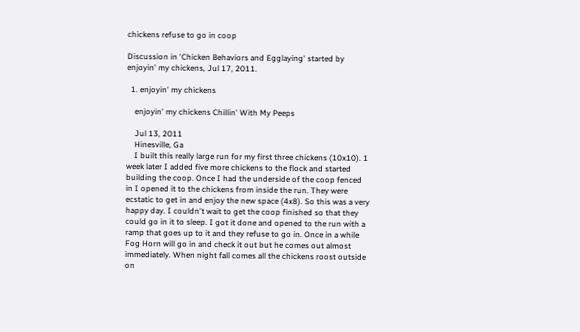chickens refuse to go in coop

Discussion in 'Chicken Behaviors and Egglaying' started by enjoyin' my chickens, Jul 17, 2011.

  1. enjoyin' my chickens

    enjoyin' my chickens Chillin' With My Peeps

    Jul 13, 2011
    Hinesville, Ga
    I built this really large run for my first three chickens (10x10). 1 week later I added five more chickens to the flock and started building the coop. Once I had the underside of the coop fenced in I opened it to the chickens from inside the run. They were ecstatic to get in and enjoy the new space (4x8). So this was a very happy day. I couldn't wait to get the coop finished so that they could go in it to sleep. I got it done and opened to the run with a ramp that goes up to it and they refuse to go in. Once in a while Fog Horn will go in and check it out but he comes out almost immediately. When night fall comes all the chickens roost outside on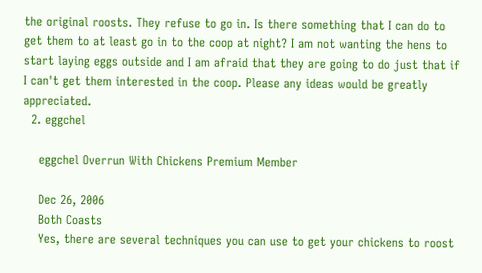the original roosts. They refuse to go in. Is there something that I can do to get them to at least go in to the coop at night? I am not wanting the hens to start laying eggs outside and I am afraid that they are going to do just that if I can't get them interested in the coop. Please any ideas would be greatly appreciated.
  2. eggchel

    eggchel Overrun With Chickens Premium Member

    Dec 26, 2006
    Both Coasts
    Yes, there are several techniques you can use to get your chickens to roost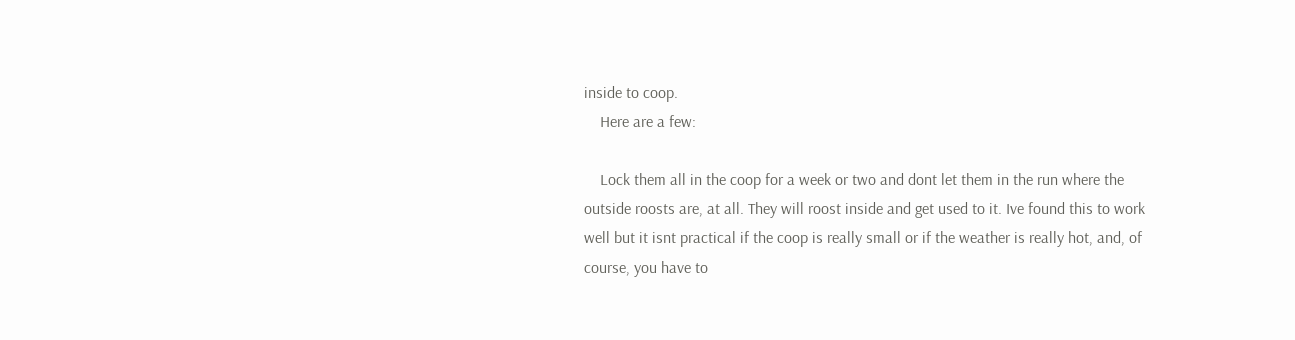inside to coop.
    Here are a few:

    Lock them all in the coop for a week or two and dont let them in the run where the outside roosts are, at all. They will roost inside and get used to it. Ive found this to work well but it isnt practical if the coop is really small or if the weather is really hot, and, of course, you have to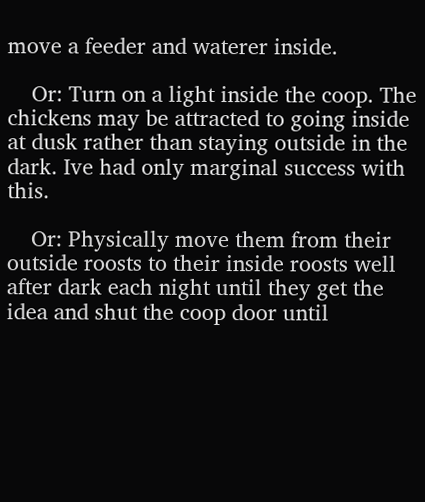move a feeder and waterer inside.

    Or: Turn on a light inside the coop. The chickens may be attracted to going inside at dusk rather than staying outside in the dark. Ive had only marginal success with this.

    Or: Physically move them from their outside roosts to their inside roosts well after dark each night until they get the idea and shut the coop door until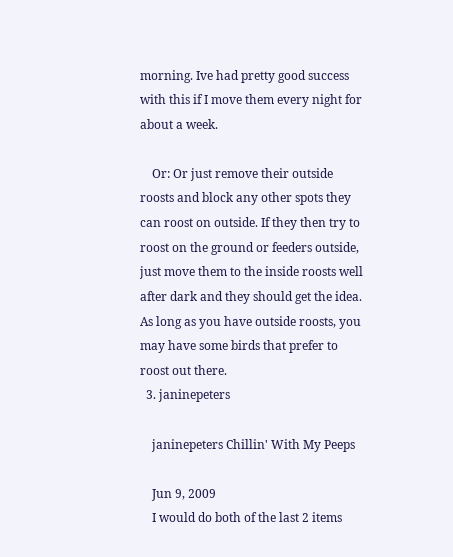morning. Ive had pretty good success with this if I move them every night for about a week.

    Or: Or just remove their outside roosts and block any other spots they can roost on outside. If they then try to roost on the ground or feeders outside, just move them to the inside roosts well after dark and they should get the idea. As long as you have outside roosts, you may have some birds that prefer to roost out there.
  3. janinepeters

    janinepeters Chillin' With My Peeps

    Jun 9, 2009
    I would do both of the last 2 items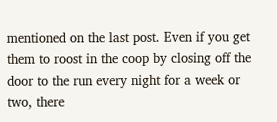mentioned on the last post. Even if you get them to roost in the coop by closing off the door to the run every night for a week or two, there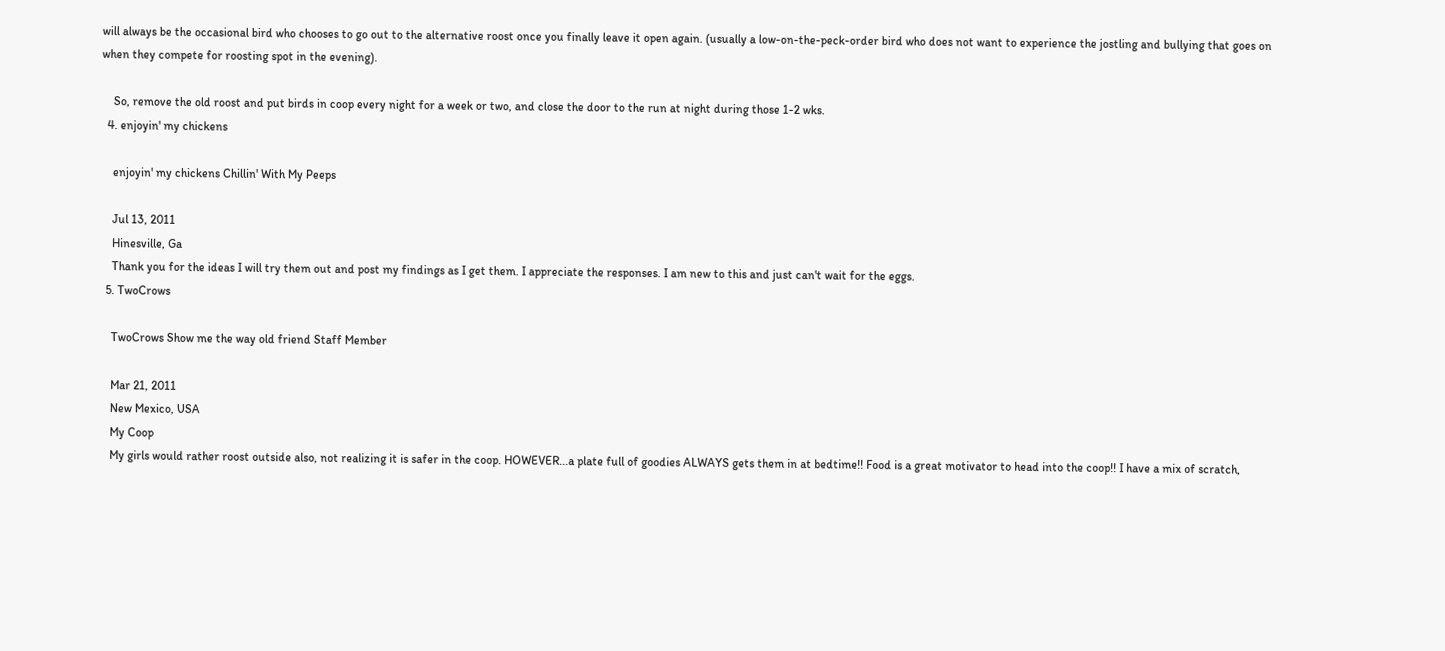will always be the occasional bird who chooses to go out to the alternative roost once you finally leave it open again. (usually a low-on-the-peck-order bird who does not want to experience the jostling and bullying that goes on when they compete for roosting spot in the evening).

    So, remove the old roost and put birds in coop every night for a week or two, and close the door to the run at night during those 1-2 wks.
  4. enjoyin' my chickens

    enjoyin' my chickens Chillin' With My Peeps

    Jul 13, 2011
    Hinesville, Ga
    Thank you for the ideas I will try them out and post my findings as I get them. I appreciate the responses. I am new to this and just can't wait for the eggs.
  5. TwoCrows

    TwoCrows Show me the way old friend Staff Member

    Mar 21, 2011
    New Mexico, USA
    My Coop
    My girls would rather roost outside also, not realizing it is safer in the coop. HOWEVER...a plate full of goodies ALWAYS gets them in at bedtime!! Food is a great motivator to head into the coop!! I have a mix of scratch,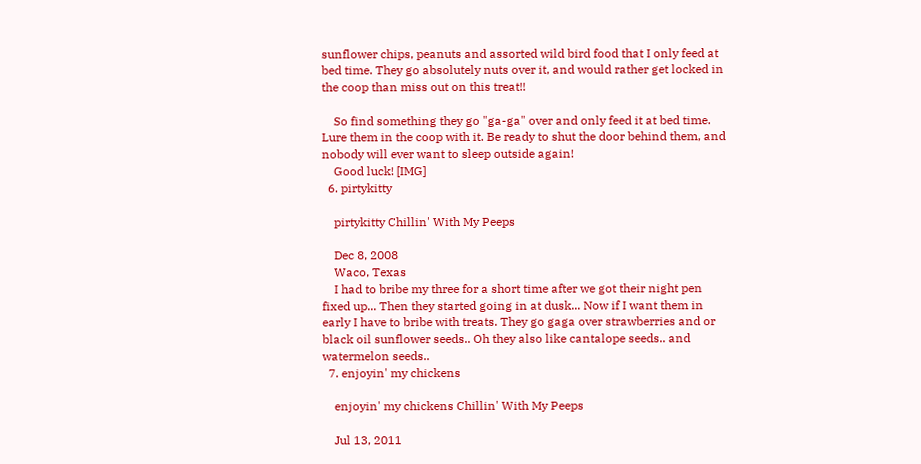sunflower chips, peanuts and assorted wild bird food that I only feed at bed time. They go absolutely nuts over it, and would rather get locked in the coop than miss out on this treat!!

    So find something they go "ga-ga" over and only feed it at bed time. Lure them in the coop with it. Be ready to shut the door behind them, and nobody will ever want to sleep outside again!
    Good luck! [IMG]
  6. pirtykitty

    pirtykitty Chillin' With My Peeps

    Dec 8, 2008
    Waco, Texas
    I had to bribe my three for a short time after we got their night pen fixed up... Then they started going in at dusk... Now if I want them in early I have to bribe with treats. They go gaga over strawberries and or black oil sunflower seeds.. Oh they also like cantalope seeds.. and watermelon seeds..
  7. enjoyin' my chickens

    enjoyin' my chickens Chillin' With My Peeps

    Jul 13, 2011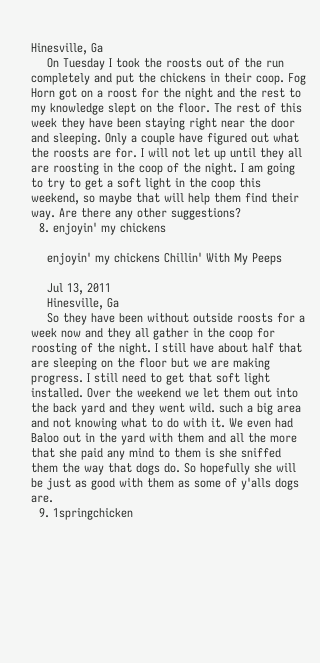Hinesville, Ga
    On Tuesday I took the roosts out of the run completely and put the chickens in their coop. Fog Horn got on a roost for the night and the rest to my knowledge slept on the floor. The rest of this week they have been staying right near the door and sleeping. Only a couple have figured out what the roosts are for. I will not let up until they all are roosting in the coop of the night. I am going to try to get a soft light in the coop this weekend, so maybe that will help them find their way. Are there any other suggestions?
  8. enjoyin' my chickens

    enjoyin' my chickens Chillin' With My Peeps

    Jul 13, 2011
    Hinesville, Ga
    So they have been without outside roosts for a week now and they all gather in the coop for roosting of the night. I still have about half that are sleeping on the floor but we are making progress. I still need to get that soft light installed. Over the weekend we let them out into the back yard and they went wild. such a big area and not knowing what to do with it. We even had Baloo out in the yard with them and all the more that she paid any mind to them is she sniffed them the way that dogs do. So hopefully she will be just as good with them as some of y'alls dogs are.
  9. 1springchicken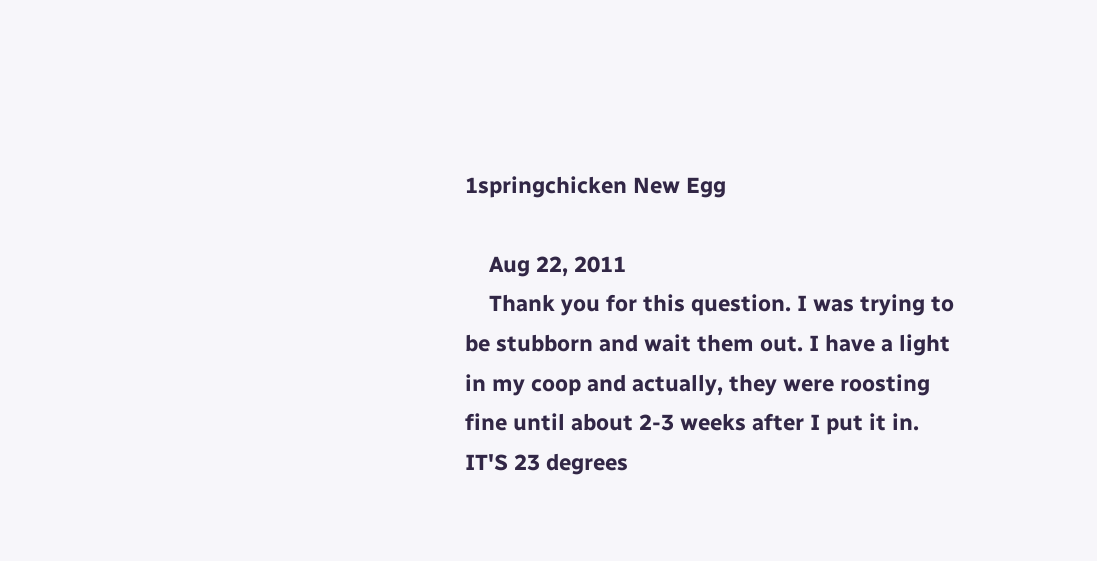1springchicken New Egg

    Aug 22, 2011
    Thank you for this question. I was trying to be stubborn and wait them out. I have a light in my coop and actually, they were roosting fine until about 2-3 weeks after I put it in. IT'S 23 degrees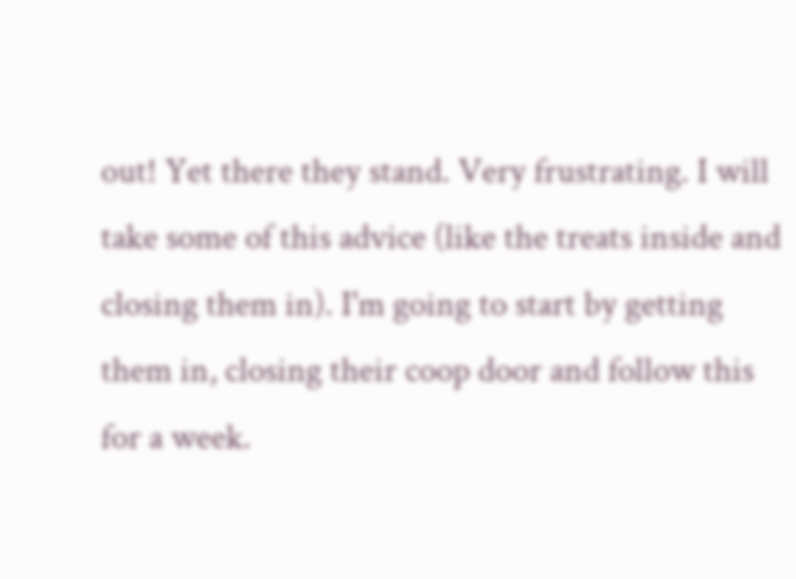out! Yet there they stand. Very frustrating. I will take some of this advice (like the treats inside and closing them in). I'm going to start by getting them in, closing their coop door and follow this for a week.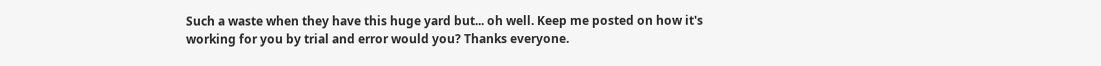Such a waste when they have this huge yard but... oh well. Keep me posted on how it's working for you by trial and error would you? Thanks everyone.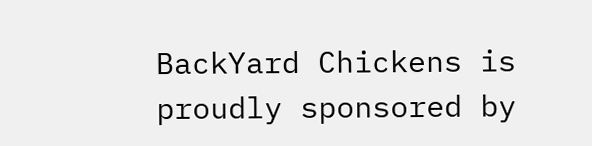BackYard Chickens is proudly sponsored by